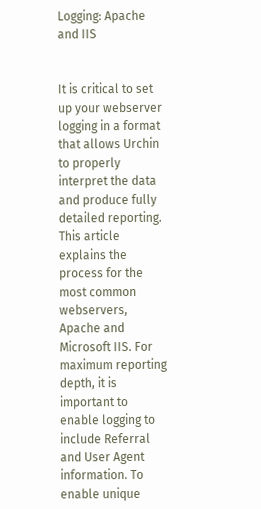Logging: Apache and IIS


It is critical to set up your webserver logging in a format that allows Urchin to properly interpret the data and produce fully detailed reporting. This article explains the process for the most common webservers, Apache and Microsoft IIS. For maximum reporting depth, it is important to enable logging to include Referral and User Agent information. To enable unique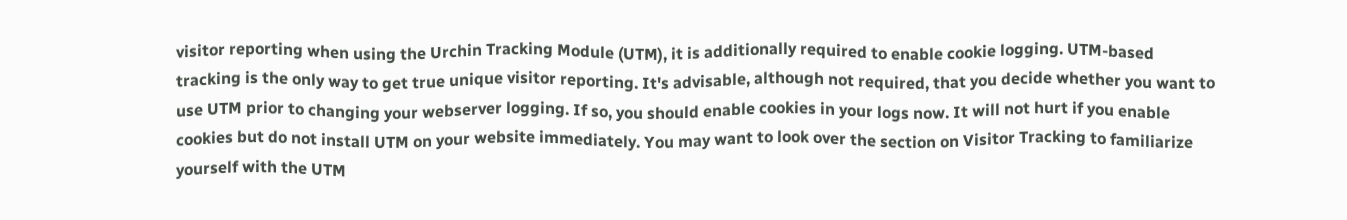visitor reporting when using the Urchin Tracking Module (UTM), it is additionally required to enable cookie logging. UTM-based tracking is the only way to get true unique visitor reporting. It's advisable, although not required, that you decide whether you want to use UTM prior to changing your webserver logging. If so, you should enable cookies in your logs now. It will not hurt if you enable cookies but do not install UTM on your website immediately. You may want to look over the section on Visitor Tracking to familiarize yourself with the UTM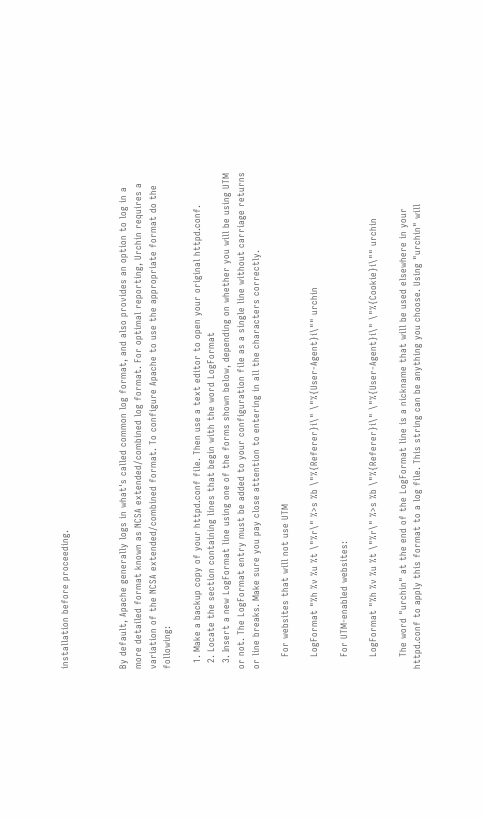installation before proceeding.



By default, Apache generally logs in what's called common log format, and also provides an option to log in a more detailed format known as NCSA extended/combined log format. For optimal reporting, Urchin requires a variation of the NCSA extended/combined format. To configure Apache to use the appropriate format do the following:

  1. Make a backup copy of your httpd.conf file. Then use a text editor to open your original httpd.conf.
  2. Locate the section containing lines that begin with the word LogFormat
  3. Insert a new LogFormat line using one of the forms shown below, depending on whether you will be using UTM or not. The LogFormat entry must be added to your configuration file as a single line without carriage returns or line breaks. Make sure you pay close attention to entering in all the characters correctly.

    For websites that will not use UTM

    LogFormat "%h %v %u %t \"%r\" %>s %b \"%{Referer}i\" \"%{User-Agent}i\"" urchin

    For UTM-enabled websites:

    LogFormat "%h %v %u %t \"%r\" %>s %b \"%{Referer}i\" \"%{User-Agent}i\" \"%{Cookie}i\"" urchin

    The word "urchin" at the end of the LogFormat line is a nickname that will be used elsewhere in your httpd.conf to apply this format to a log file. This string can be anything you choose. Using "urchin" will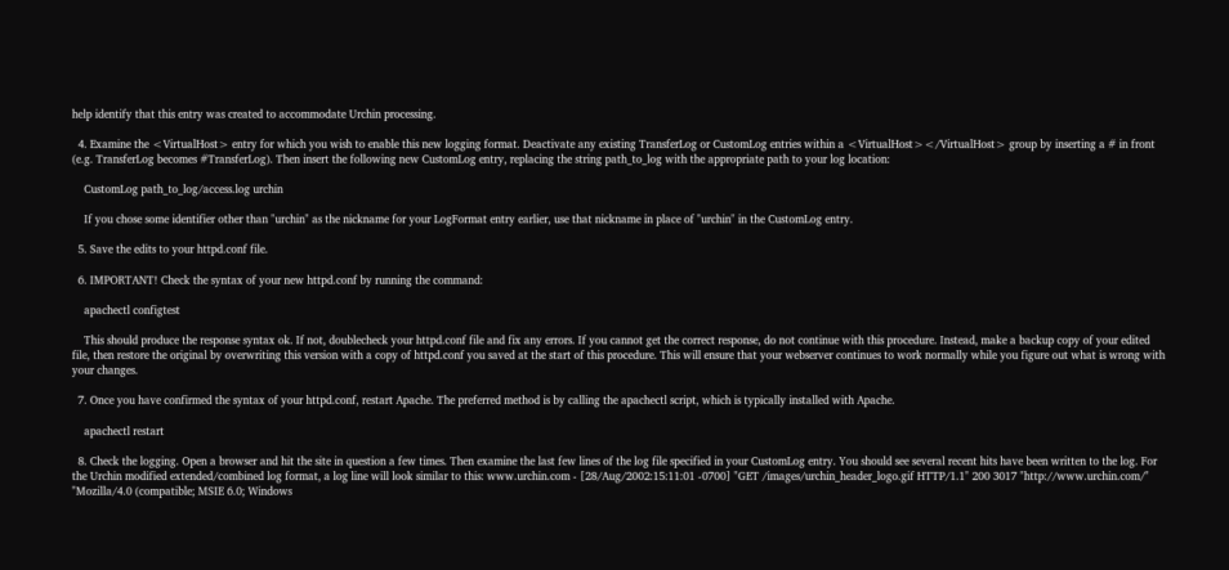help identify that this entry was created to accommodate Urchin processing.

  4. Examine the <VirtualHost> entry for which you wish to enable this new logging format. Deactivate any existing TransferLog or CustomLog entries within a <VirtualHost></VirtualHost> group by inserting a # in front (e.g. TransferLog becomes #TransferLog). Then insert the following new CustomLog entry, replacing the string path_to_log with the appropriate path to your log location:

    CustomLog path_to_log/access.log urchin

    If you chose some identifier other than "urchin" as the nickname for your LogFormat entry earlier, use that nickname in place of "urchin" in the CustomLog entry.

  5. Save the edits to your httpd.conf file.

  6. IMPORTANT! Check the syntax of your new httpd.conf by running the command:

    apachectl configtest

    This should produce the response syntax ok. If not, doublecheck your httpd.conf file and fix any errors. If you cannot get the correct response, do not continue with this procedure. Instead, make a backup copy of your edited file, then restore the original by overwriting this version with a copy of httpd.conf you saved at the start of this procedure. This will ensure that your webserver continues to work normally while you figure out what is wrong with your changes.

  7. Once you have confirmed the syntax of your httpd.conf, restart Apache. The preferred method is by calling the apachectl script, which is typically installed with Apache.

    apachectl restart

  8. Check the logging. Open a browser and hit the site in question a few times. Then examine the last few lines of the log file specified in your CustomLog entry. You should see several recent hits have been written to the log. For the Urchin modified extended/combined log format, a log line will look similar to this: www.urchin.com - [28/Aug/2002:15:11:01 -0700] "GET /images/urchin_header_logo.gif HTTP/1.1" 200 3017 "http://www.urchin.com/" "Mozilla/4.0 (compatible; MSIE 6.0; Windows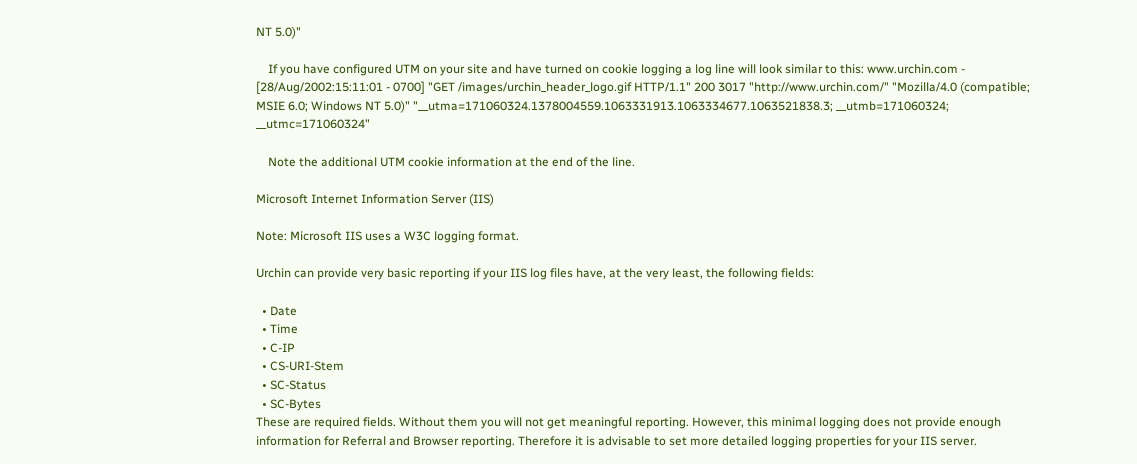NT 5.0)"

    If you have configured UTM on your site and have turned on cookie logging a log line will look similar to this: www.urchin.com - [28/Aug/2002:15:11:01 - 0700] "GET /images/urchin_header_logo.gif HTTP/1.1" 200 3017 "http://www.urchin.com/" "Mozilla/4.0 (compatible; MSIE 6.0; Windows NT 5.0)" "__utma=171060324.1378004559.1063331913.1063334677.1063521838.3; __utmb=171060324; __utmc=171060324"

    Note the additional UTM cookie information at the end of the line.

Microsoft Internet Information Server (IIS)

Note: Microsoft IIS uses a W3C logging format.

Urchin can provide very basic reporting if your IIS log files have, at the very least, the following fields:

  • Date
  • Time
  • C-IP
  • CS-URI-Stem
  • SC-Status
  • SC-Bytes
These are required fields. Without them you will not get meaningful reporting. However, this minimal logging does not provide enough information for Referral and Browser reporting. Therefore it is advisable to set more detailed logging properties for your IIS server.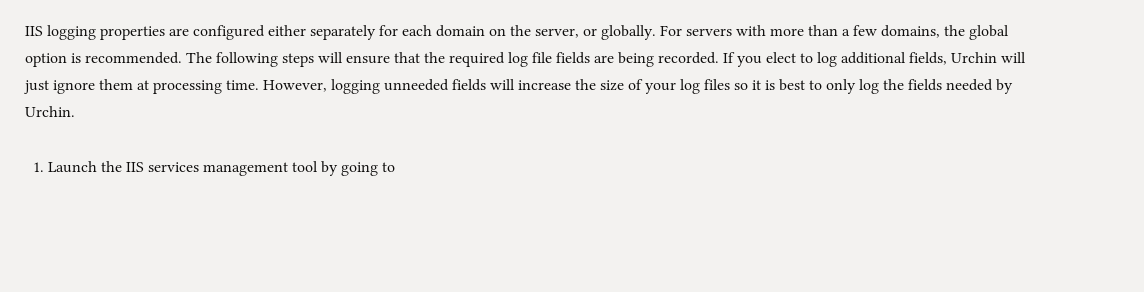IIS logging properties are configured either separately for each domain on the server, or globally. For servers with more than a few domains, the global option is recommended. The following steps will ensure that the required log file fields are being recorded. If you elect to log additional fields, Urchin will just ignore them at processing time. However, logging unneeded fields will increase the size of your log files so it is best to only log the fields needed by Urchin.

  1. Launch the IIS services management tool by going to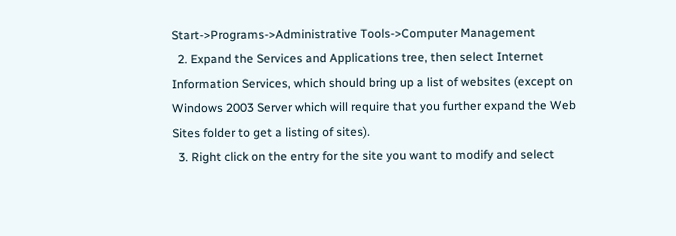Start->Programs->Administrative Tools->Computer Management
  2. Expand the Services and Applications tree, then select Internet Information Services, which should bring up a list of websites (except on Windows 2003 Server which will require that you further expand the Web Sites folder to get a listing of sites).
  3. Right click on the entry for the site you want to modify and select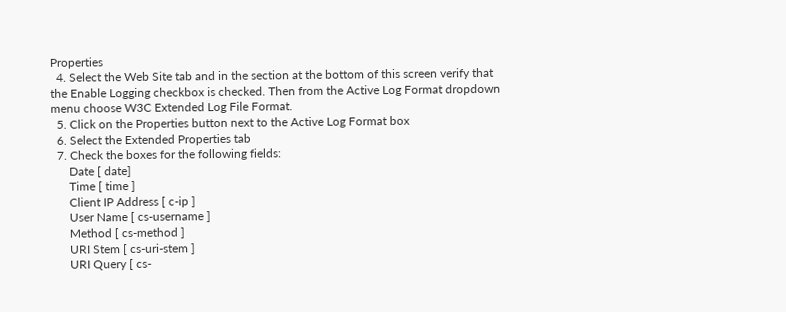Properties
  4. Select the Web Site tab and in the section at the bottom of this screen verify that the Enable Logging checkbox is checked. Then from the Active Log Format dropdown menu choose W3C Extended Log File Format.
  5. Click on the Properties button next to the Active Log Format box
  6. Select the Extended Properties tab
  7. Check the boxes for the following fields:
      Date [ date]
      Time [ time ]
      Client IP Address [ c-ip ]
      User Name [ cs-username ]
      Method [ cs-method ]
      URI Stem [ cs-uri-stem ]
      URI Query [ cs-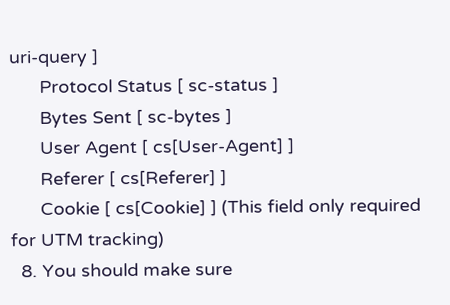uri-query ]
      Protocol Status [ sc-status ]
      Bytes Sent [ sc-bytes ]
      User Agent [ cs[User-Agent] ]
      Referer [ cs[Referer] ]
      Cookie [ cs[Cookie] ] (This field only required for UTM tracking)
  8. You should make sure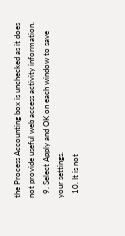the Process Accounting box is unchecked as it does not provide useful web access activity information.
  9. Select Apply and OK on each window to save your settings.
  10. It is not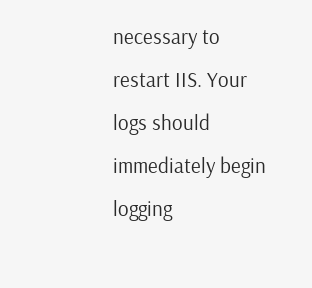necessary to restart IIS. Your logs should immediately begin logging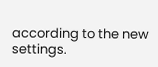according to the new settings.